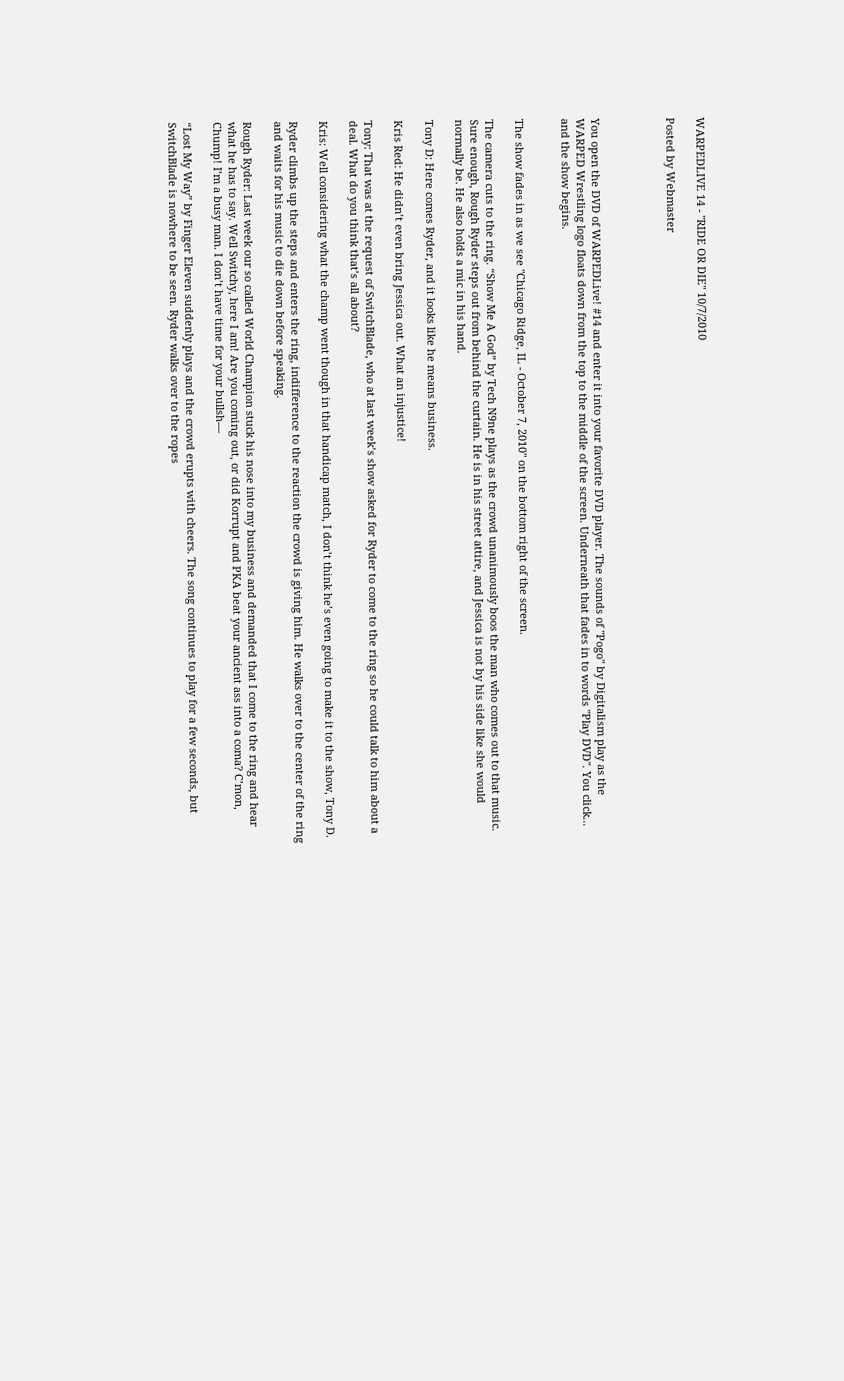WARPEDLIVE 14 - "RIDE OR DIE" 10/7/2010

Posted by Webmaster




You open the DVD of WARPEDLive! #14 and enter it into your favorite DVD player. The sounds of "Pogo" by Digitalism play as the WARPED Wrestling logo floats down from the top to the middle of the screen. Underneath that fades in to words "Play DVD". You click... and the show begins.


The show fades in as we see "Chicago Ridge, IL - October 7, 2010" on the bottom right of the screen.

The camera cuts to the ring. “Show Me A God” by Tech N9ne plays as the crowd unanimously boos the man who comes out to that music. Sure enough, Rough Ryder steps out from behind the curtain. He is in his street attire, and Jessica is not by his side like she would normally be. He also holds a mic in his hand.

Tony D: Here comes Ryder, and it looks like he means business.

Kris Red: He didn’t even bring Jessica out. What an injustice!

Tony: That was at the request of SwitchBlade, who at last week’s show asked for Ryder to come to the ring so he could talk to him about a deal. What do you think that’s all about?

Kris: Well considering what the champ went though in that handicap match, I don’t think he’s even going to make it to the show, Tony D.

Ryder climbs up the steps and enters the ring, indifference to the reaction the crowd is giving him. He walks over to the center of the ring and waits for his music to die down before speaking.

Rough Ryder: Last week our so called World Champion stuck his nose into my business and demanded that I come to the ring and hear what he has to say. Well Switchy, here I am! Are you coming out, or did Korrupt and PKA beat your ancient ass into a coma? C’mon, Chump! I’m a busy man. I don’t have time for your bullsh—

“Lost My Way” by Finger Eleven suddenly plays and the crowd erupts with cheers. The song continues to play for a few seconds, but SwitchBlade is nowhere to be seen. Ryder walks over to the ropes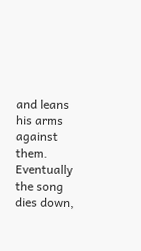and leans his arms against them. Eventually the song dies down,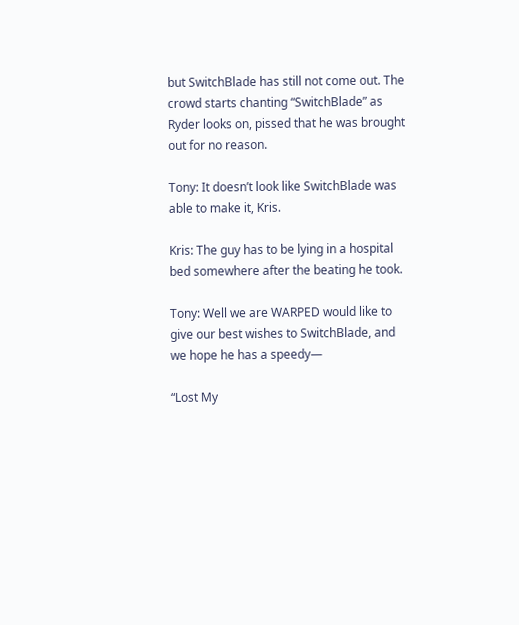but SwitchBlade has still not come out. The crowd starts chanting “SwitchBlade” as Ryder looks on, pissed that he was brought out for no reason.

Tony: It doesn’t look like SwitchBlade was able to make it, Kris.

Kris: The guy has to be lying in a hospital bed somewhere after the beating he took.

Tony: Well we are WARPED would like to give our best wishes to SwitchBlade, and we hope he has a speedy—

“Lost My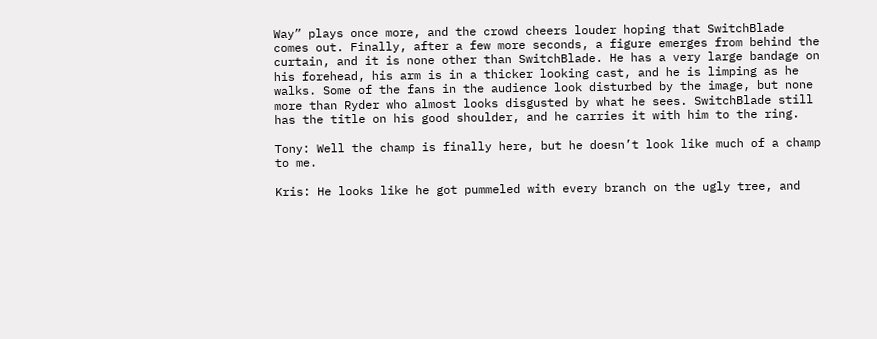Way” plays once more, and the crowd cheers louder hoping that SwitchBlade comes out. Finally, after a few more seconds, a figure emerges from behind the curtain, and it is none other than SwitchBlade. He has a very large bandage on his forehead, his arm is in a thicker looking cast, and he is limping as he walks. Some of the fans in the audience look disturbed by the image, but none more than Ryder who almost looks disgusted by what he sees. SwitchBlade still has the title on his good shoulder, and he carries it with him to the ring.

Tony: Well the champ is finally here, but he doesn’t look like much of a champ to me.

Kris: He looks like he got pummeled with every branch on the ugly tree, and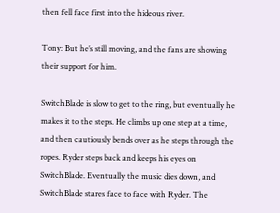then fell face first into the hideous river.

Tony: But he’s still moving, and the fans are showing their support for him.

SwitchBlade is slow to get to the ring, but eventually he makes it to the steps. He climbs up one step at a time, and then cautiously bends over as he steps through the ropes. Ryder steps back and keeps his eyes on SwitchBlade. Eventually the music dies down, and SwitchBlade stares face to face with Ryder. The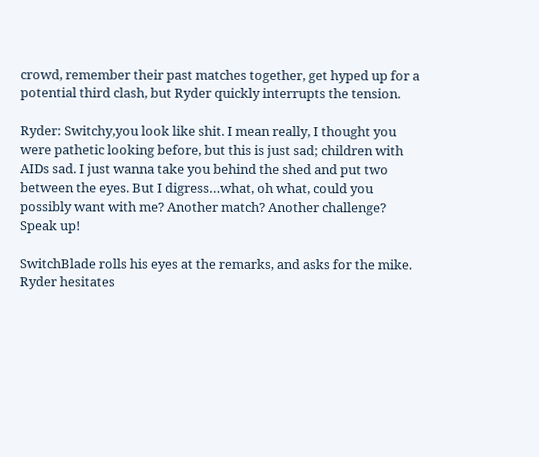crowd, remember their past matches together, get hyped up for a potential third clash, but Ryder quickly interrupts the tension.

Ryder: Switchy,you look like shit. I mean really, I thought you were pathetic looking before, but this is just sad; children with AIDs sad. I just wanna take you behind the shed and put two between the eyes. But I digress…what, oh what, could you possibly want with me? Another match? Another challenge? Speak up!

SwitchBlade rolls his eyes at the remarks, and asks for the mike. Ryder hesitates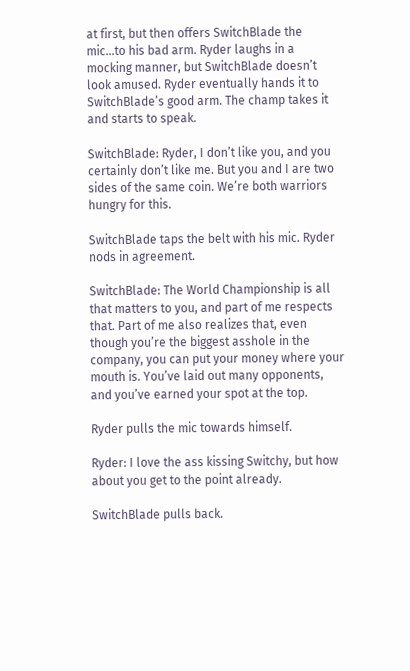at first, but then offers SwitchBlade the mic…to his bad arm. Ryder laughs in a mocking manner, but SwitchBlade doesn’t look amused. Ryder eventually hands it to SwitchBlade’s good arm. The champ takes it and starts to speak.

SwitchBlade: Ryder, I don’t like you, and you certainly don’t like me. But you and I are two sides of the same coin. We’re both warriors hungry for this.

SwitchBlade taps the belt with his mic. Ryder nods in agreement.

SwitchBlade: The World Championship is all that matters to you, and part of me respects that. Part of me also realizes that, even though you’re the biggest asshole in the company, you can put your money where your mouth is. You’ve laid out many opponents, and you’ve earned your spot at the top.

Ryder pulls the mic towards himself.

Ryder: I love the ass kissing Switchy, but how about you get to the point already.

SwitchBlade pulls back.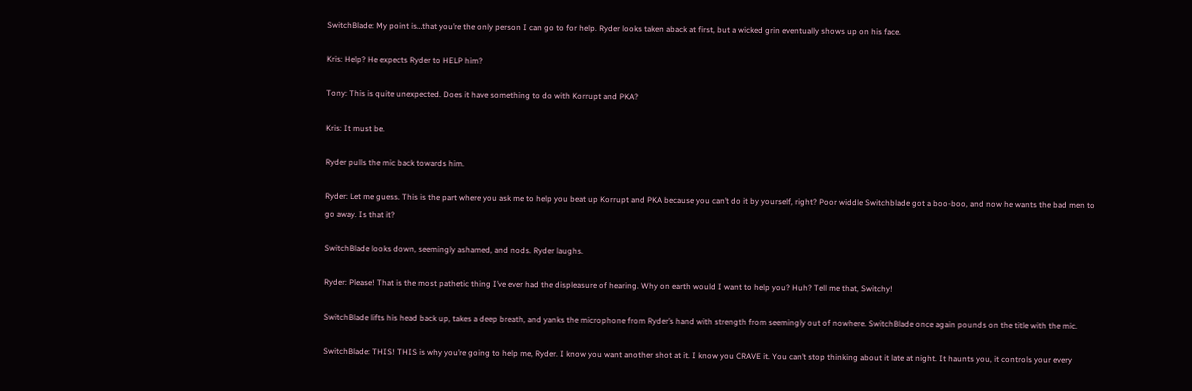SwitchBlade: My point is…that you’re the only person I can go to for help. Ryder looks taken aback at first, but a wicked grin eventually shows up on his face.

Kris: Help? He expects Ryder to HELP him?

Tony: This is quite unexpected. Does it have something to do with Korrupt and PKA?

Kris: It must be.

Ryder pulls the mic back towards him.

Ryder: Let me guess. This is the part where you ask me to help you beat up Korrupt and PKA because you can’t do it by yourself, right? Poor widdle Switchblade got a boo-boo, and now he wants the bad men to go away. Is that it?

SwitchBlade looks down, seemingly ashamed, and nods. Ryder laughs.

Ryder: Please! That is the most pathetic thing I’ve ever had the displeasure of hearing. Why on earth would I want to help you? Huh? Tell me that, Switchy!

SwitchBlade lifts his head back up, takes a deep breath, and yanks the microphone from Ryder’s hand with strength from seemingly out of nowhere. SwitchBlade once again pounds on the title with the mic.

SwitchBlade: THIS! THIS is why you’re going to help me, Ryder. I know you want another shot at it. I know you CRAVE it. You can’t stop thinking about it late at night. It haunts you, it controls your every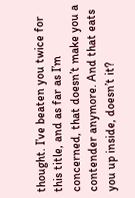thought. I’ve beaten you twice for this title, and as far as I’m concerned, that doesn’t make you a contender anymore. And that eats you up inside, doesn’t it?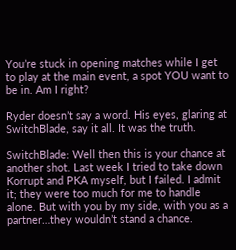You’re stuck in opening matches while I get to play at the main event, a spot YOU want to be in. Am I right?

Ryder doesn’t say a word. His eyes, glaring at SwitchBlade, say it all. It was the truth.

SwitchBlade: Well then this is your chance at another shot. Last week I tried to take down Korrupt and PKA myself, but I failed. I admit it; they were too much for me to handle alone. But with you by my side, with you as a partner…they wouldn’t stand a chance.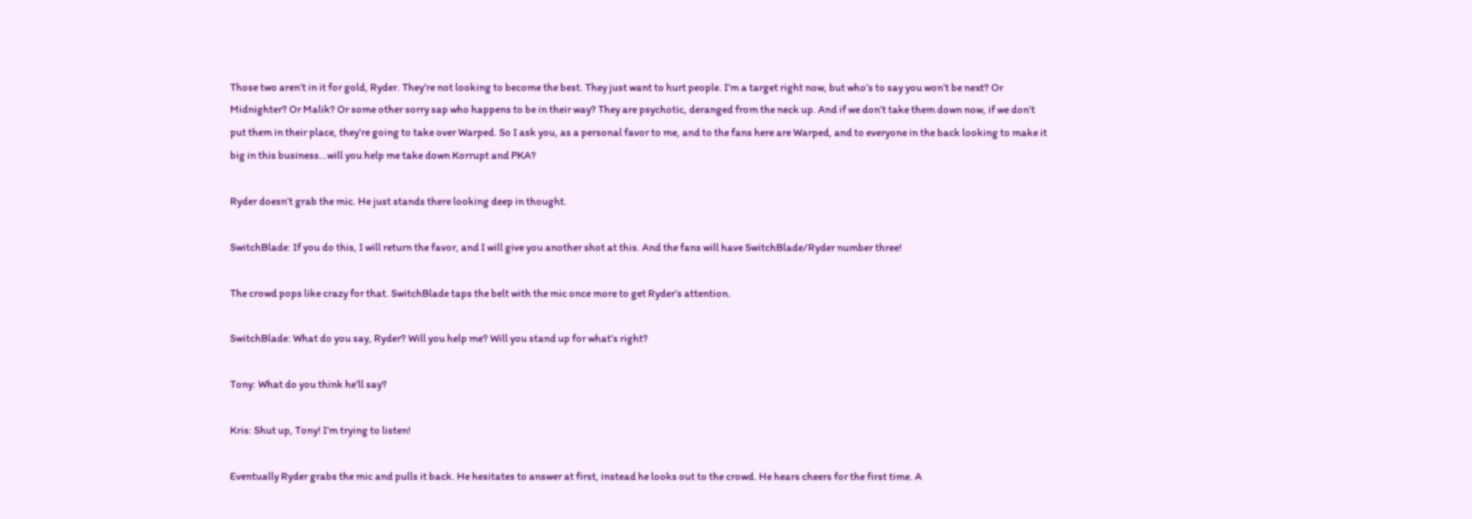Those two aren’t in it for gold, Ryder. They’re not looking to become the best. They just want to hurt people. I’m a target right now, but who’s to say you won’t be next? Or Midnighter? Or Malik? Or some other sorry sap who happens to be in their way? They are psychotic, deranged from the neck up. And if we don’t take them down now, if we don’t put them in their place, they’re going to take over Warped. So I ask you, as a personal favor to me, and to the fans here are Warped, and to everyone in the back looking to make it big in this business…will you help me take down Korrupt and PKA?

Ryder doesn’t grab the mic. He just stands there looking deep in thought.

SwitchBlade: If you do this, I will return the favor, and I will give you another shot at this. And the fans will have SwitchBlade/Ryder number three!

The crowd pops like crazy for that. SwitchBlade taps the belt with the mic once more to get Ryder’s attention.

SwitchBlade: What do you say, Ryder? Will you help me? Will you stand up for what’s right?

Tony: What do you think he’ll say?

Kris: Shut up, Tony! I’m trying to listen!

Eventually Ryder grabs the mic and pulls it back. He hesitates to answer at first, instead he looks out to the crowd. He hears cheers for the first time. A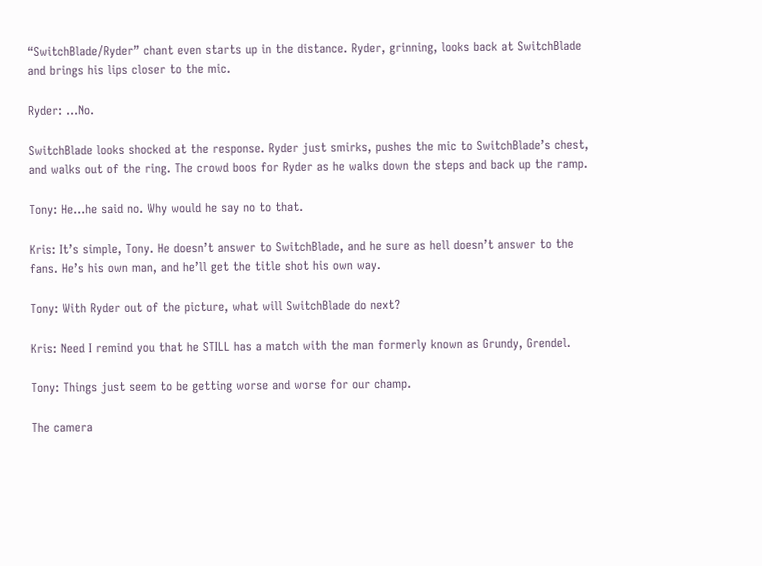“SwitchBlade/Ryder” chant even starts up in the distance. Ryder, grinning, looks back at SwitchBlade and brings his lips closer to the mic.

Ryder: …No.

SwitchBlade looks shocked at the response. Ryder just smirks, pushes the mic to SwitchBlade’s chest, and walks out of the ring. The crowd boos for Ryder as he walks down the steps and back up the ramp.

Tony: He…he said no. Why would he say no to that.

Kris: It’s simple, Tony. He doesn’t answer to SwitchBlade, and he sure as hell doesn’t answer to the fans. He’s his own man, and he’ll get the title shot his own way.

Tony: With Ryder out of the picture, what will SwitchBlade do next?

Kris: Need I remind you that he STILL has a match with the man formerly known as Grundy, Grendel.

Tony: Things just seem to be getting worse and worse for our champ.

The camera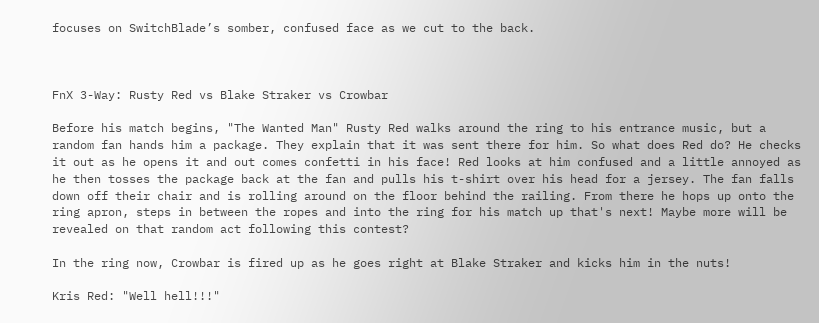focuses on SwitchBlade’s somber, confused face as we cut to the back.



FnX 3-Way: Rusty Red vs Blake Straker vs Crowbar

Before his match begins, "The Wanted Man" Rusty Red walks around the ring to his entrance music, but a random fan hands him a package. They explain that it was sent there for him. So what does Red do? He checks it out as he opens it and out comes confetti in his face! Red looks at him confused and a little annoyed as he then tosses the package back at the fan and pulls his t-shirt over his head for a jersey. The fan falls down off their chair and is rolling around on the floor behind the railing. From there he hops up onto the ring apron, steps in between the ropes and into the ring for his match up that's next! Maybe more will be revealed on that random act following this contest?

In the ring now, Crowbar is fired up as he goes right at Blake Straker and kicks him in the nuts!

Kris Red: "Well hell!!!"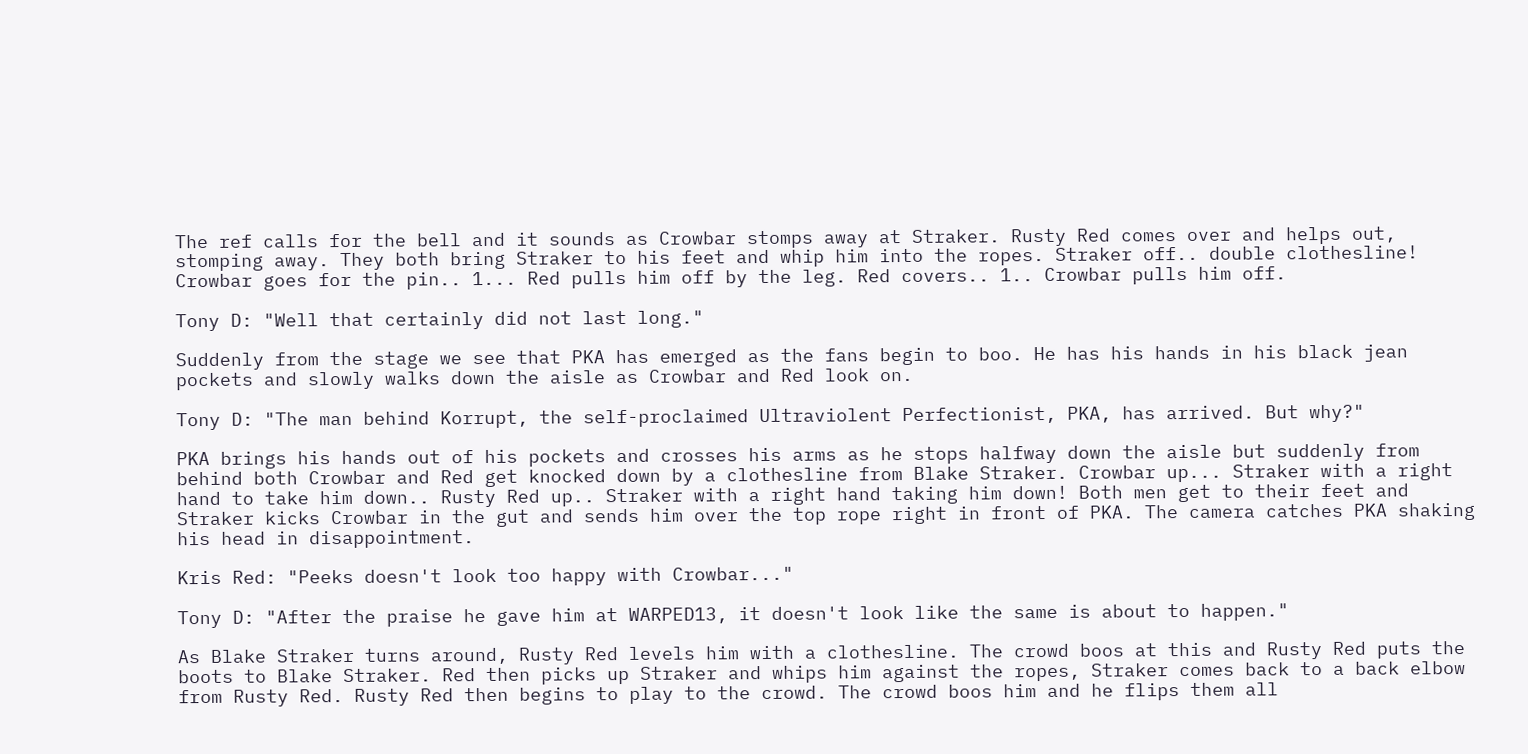The ref calls for the bell and it sounds as Crowbar stomps away at Straker. Rusty Red comes over and helps out, stomping away. They both bring Straker to his feet and whip him into the ropes. Straker off.. double clothesline! Crowbar goes for the pin.. 1... Red pulls him off by the leg. Red covers.. 1.. Crowbar pulls him off.

Tony D: "Well that certainly did not last long."

Suddenly from the stage we see that PKA has emerged as the fans begin to boo. He has his hands in his black jean pockets and slowly walks down the aisle as Crowbar and Red look on.

Tony D: "The man behind Korrupt, the self-proclaimed Ultraviolent Perfectionist, PKA, has arrived. But why?"

PKA brings his hands out of his pockets and crosses his arms as he stops halfway down the aisle but suddenly from behind both Crowbar and Red get knocked down by a clothesline from Blake Straker. Crowbar up... Straker with a right hand to take him down.. Rusty Red up.. Straker with a right hand taking him down! Both men get to their feet and Straker kicks Crowbar in the gut and sends him over the top rope right in front of PKA. The camera catches PKA shaking his head in disappointment.

Kris Red: "Peeks doesn't look too happy with Crowbar..."

Tony D: "After the praise he gave him at WARPED13, it doesn't look like the same is about to happen."

As Blake Straker turns around, Rusty Red levels him with a clothesline. The crowd boos at this and Rusty Red puts the boots to Blake Straker. Red then picks up Straker and whips him against the ropes, Straker comes back to a back elbow from Rusty Red. Rusty Red then begins to play to the crowd. The crowd boos him and he flips them all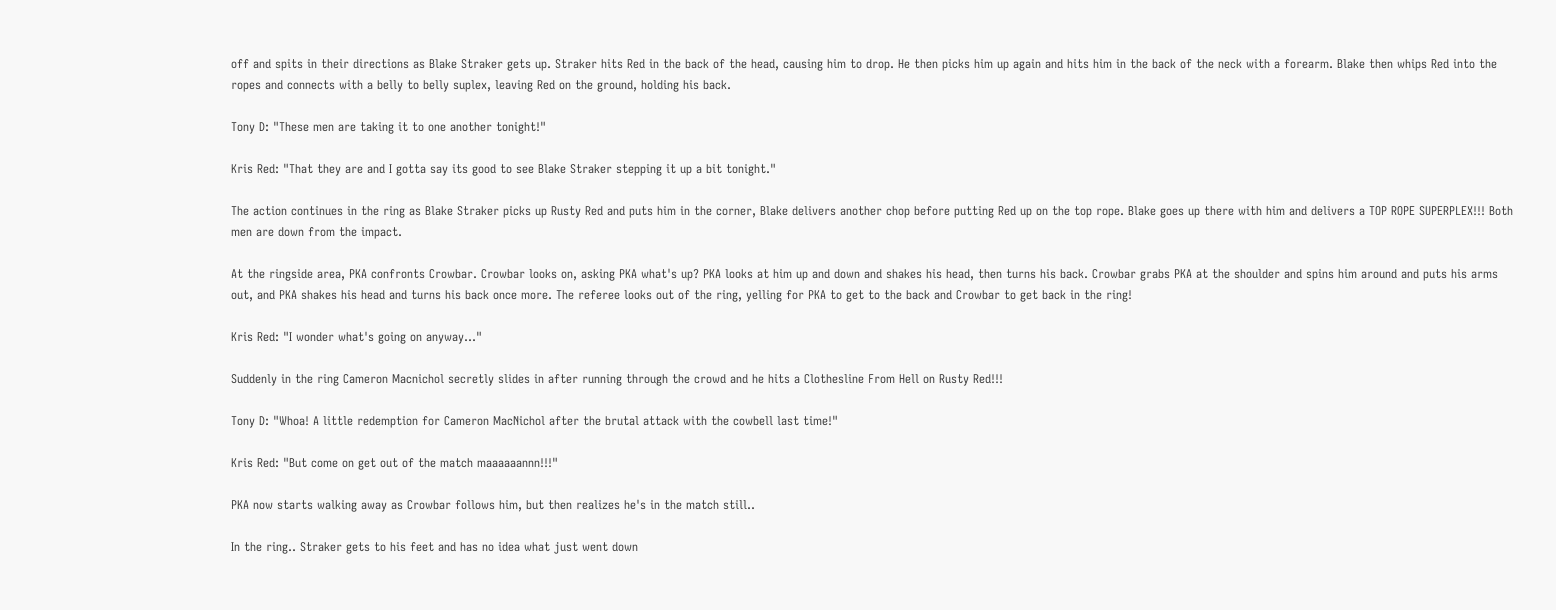off and spits in their directions as Blake Straker gets up. Straker hits Red in the back of the head, causing him to drop. He then picks him up again and hits him in the back of the neck with a forearm. Blake then whips Red into the ropes and connects with a belly to belly suplex, leaving Red on the ground, holding his back.

Tony D: "These men are taking it to one another tonight!"

Kris Red: "That they are and I gotta say its good to see Blake Straker stepping it up a bit tonight."

The action continues in the ring as Blake Straker picks up Rusty Red and puts him in the corner, Blake delivers another chop before putting Red up on the top rope. Blake goes up there with him and delivers a TOP ROPE SUPERPLEX!!! Both men are down from the impact.

At the ringside area, PKA confronts Crowbar. Crowbar looks on, asking PKA what's up? PKA looks at him up and down and shakes his head, then turns his back. Crowbar grabs PKA at the shoulder and spins him around and puts his arms out, and PKA shakes his head and turns his back once more. The referee looks out of the ring, yelling for PKA to get to the back and Crowbar to get back in the ring!

Kris Red: "I wonder what's going on anyway..."

Suddenly in the ring Cameron Macnichol secretly slides in after running through the crowd and he hits a Clothesline From Hell on Rusty Red!!!

Tony D: "Whoa! A little redemption for Cameron MacNichol after the brutal attack with the cowbell last time!"

Kris Red: "But come on get out of the match maaaaaannn!!!"

PKA now starts walking away as Crowbar follows him, but then realizes he's in the match still..

In the ring.. Straker gets to his feet and has no idea what just went down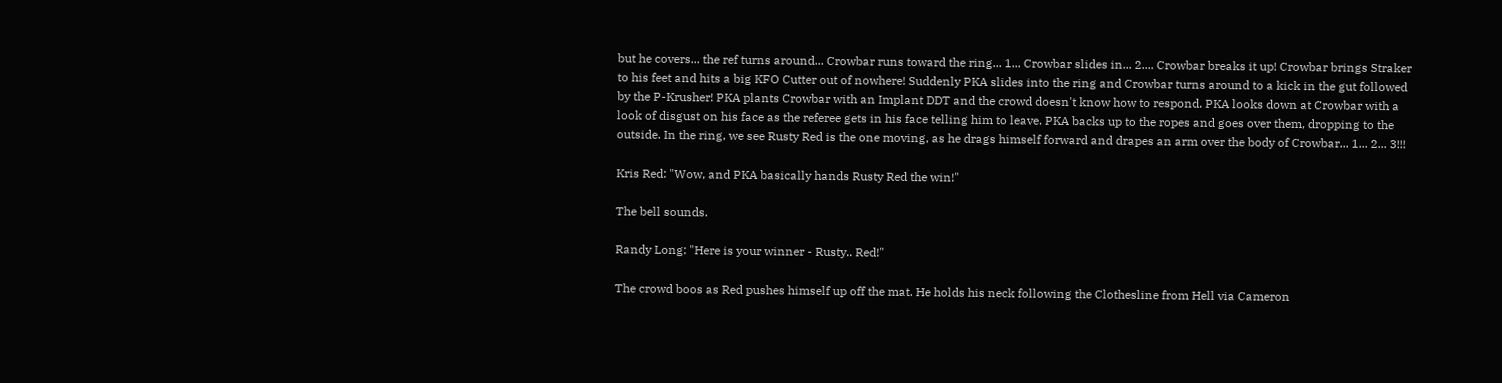but he covers... the ref turns around... Crowbar runs toward the ring... 1... Crowbar slides in... 2.... Crowbar breaks it up! Crowbar brings Straker to his feet and hits a big KFO Cutter out of nowhere! Suddenly PKA slides into the ring and Crowbar turns around to a kick in the gut followed by the P-Krusher! PKA plants Crowbar with an Implant DDT and the crowd doesn't know how to respond. PKA looks down at Crowbar with a look of disgust on his face as the referee gets in his face telling him to leave. PKA backs up to the ropes and goes over them, dropping to the outside. In the ring, we see Rusty Red is the one moving, as he drags himself forward and drapes an arm over the body of Crowbar... 1... 2... 3!!!

Kris Red: "Wow, and PKA basically hands Rusty Red the win!"

The bell sounds.

Randy Long: "Here is your winner - Rusty.. Red!"

The crowd boos as Red pushes himself up off the mat. He holds his neck following the Clothesline from Hell via Cameron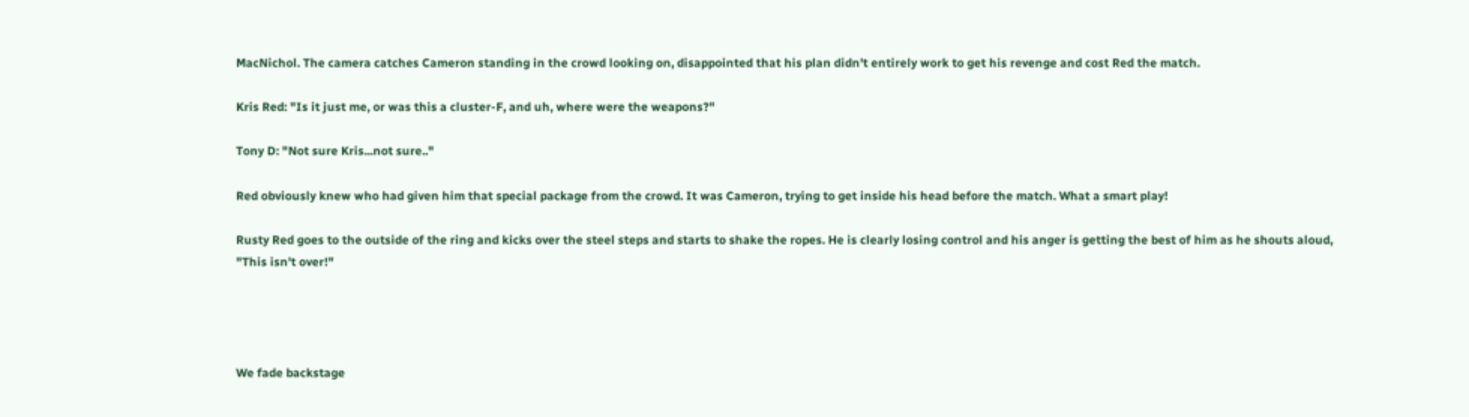MacNichol. The camera catches Cameron standing in the crowd looking on, disappointed that his plan didn't entirely work to get his revenge and cost Red the match.

Kris Red: "Is it just me, or was this a cluster-F, and uh, where were the weapons?"

Tony D: "Not sure Kris...not sure.."

Red obviously knew who had given him that special package from the crowd. It was Cameron, trying to get inside his head before the match. What a smart play!

Rusty Red goes to the outside of the ring and kicks over the steel steps and starts to shake the ropes. He is clearly losing control and his anger is getting the best of him as he shouts aloud, "This isn't over!"




We fade backstage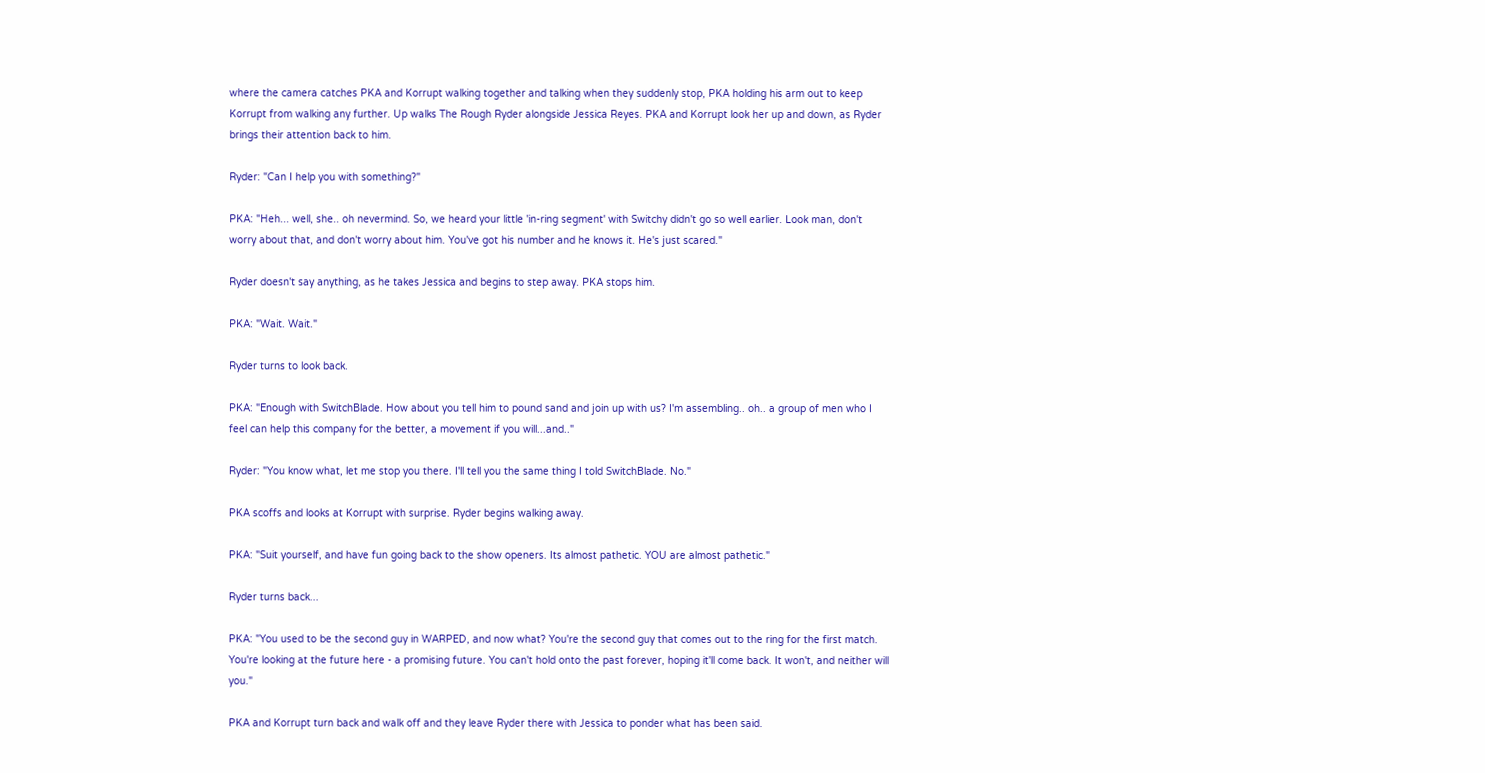where the camera catches PKA and Korrupt walking together and talking when they suddenly stop, PKA holding his arm out to keep Korrupt from walking any further. Up walks The Rough Ryder alongside Jessica Reyes. PKA and Korrupt look her up and down, as Ryder brings their attention back to him.

Ryder: "Can I help you with something?"

PKA: "Heh... well, she.. oh nevermind. So, we heard your little 'in-ring segment' with Switchy didn't go so well earlier. Look man, don't worry about that, and don't worry about him. You've got his number and he knows it. He's just scared."

Ryder doesn't say anything, as he takes Jessica and begins to step away. PKA stops him.

PKA: "Wait. Wait."

Ryder turns to look back.

PKA: "Enough with SwitchBlade. How about you tell him to pound sand and join up with us? I'm assembling.. oh.. a group of men who I feel can help this company for the better, a movement if you will...and.."

Ryder: "You know what, let me stop you there. I'll tell you the same thing I told SwitchBlade. No."

PKA scoffs and looks at Korrupt with surprise. Ryder begins walking away.

PKA: "Suit yourself, and have fun going back to the show openers. Its almost pathetic. YOU are almost pathetic."

Ryder turns back...

PKA: "You used to be the second guy in WARPED, and now what? You're the second guy that comes out to the ring for the first match. You're looking at the future here - a promising future. You can't hold onto the past forever, hoping it'll come back. It won't, and neither will you."

PKA and Korrupt turn back and walk off and they leave Ryder there with Jessica to ponder what has been said.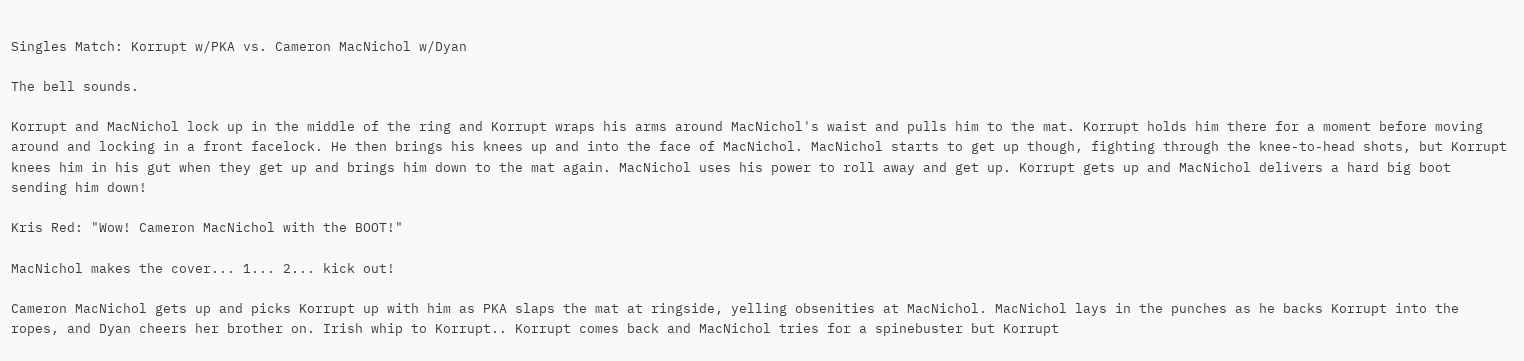Singles Match: Korrupt w/PKA vs. Cameron MacNichol w/Dyan

The bell sounds.

Korrupt and MacNichol lock up in the middle of the ring and Korrupt wraps his arms around MacNichol's waist and pulls him to the mat. Korrupt holds him there for a moment before moving around and locking in a front facelock. He then brings his knees up and into the face of MacNichol. MacNichol starts to get up though, fighting through the knee-to-head shots, but Korrupt knees him in his gut when they get up and brings him down to the mat again. MacNichol uses his power to roll away and get up. Korrupt gets up and MacNichol delivers a hard big boot sending him down!

Kris Red: "Wow! Cameron MacNichol with the BOOT!"

MacNichol makes the cover... 1... 2... kick out!

Cameron MacNichol gets up and picks Korrupt up with him as PKA slaps the mat at ringside, yelling obsenities at MacNichol. MacNichol lays in the punches as he backs Korrupt into the ropes, and Dyan cheers her brother on. Irish whip to Korrupt.. Korrupt comes back and MacNichol tries for a spinebuster but Korrupt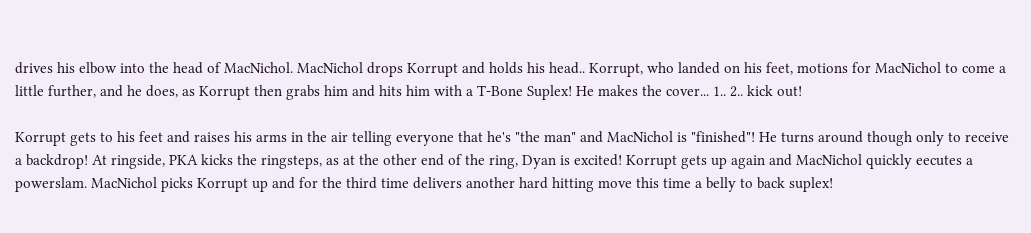drives his elbow into the head of MacNichol. MacNichol drops Korrupt and holds his head.. Korrupt, who landed on his feet, motions for MacNichol to come a little further, and he does, as Korrupt then grabs him and hits him with a T-Bone Suplex! He makes the cover... 1.. 2.. kick out!

Korrupt gets to his feet and raises his arms in the air telling everyone that he's "the man" and MacNichol is "finished"! He turns around though only to receive a backdrop! At ringside, PKA kicks the ringsteps, as at the other end of the ring, Dyan is excited! Korrupt gets up again and MacNichol quickly eecutes a powerslam. MacNichol picks Korrupt up and for the third time delivers another hard hitting move this time a belly to back suplex!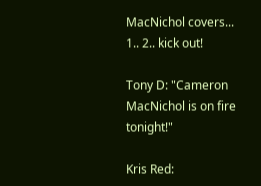MacNichol covers... 1.. 2.. kick out!

Tony D: "Cameron MacNichol is on fire tonight!"

Kris Red: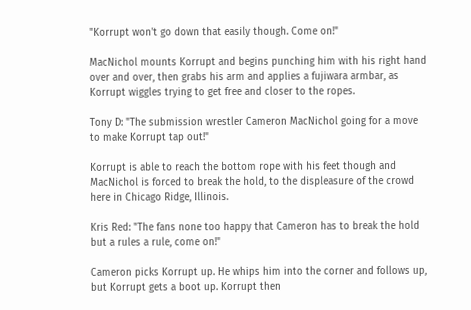"Korrupt won't go down that easily though. Come on!"

MacNichol mounts Korrupt and begins punching him with his right hand over and over, then grabs his arm and applies a fujiwara armbar, as Korrupt wiggles trying to get free and closer to the ropes.

Tony D: "The submission wrestler Cameron MacNichol going for a move to make Korrupt tap out!"

Korrupt is able to reach the bottom rope with his feet though and MacNichol is forced to break the hold, to the displeasure of the crowd here in Chicago Ridge, Illinois.

Kris Red: "The fans none too happy that Cameron has to break the hold but a rules a rule, come on!"

Cameron picks Korrupt up. He whips him into the corner and follows up, but Korrupt gets a boot up. Korrupt then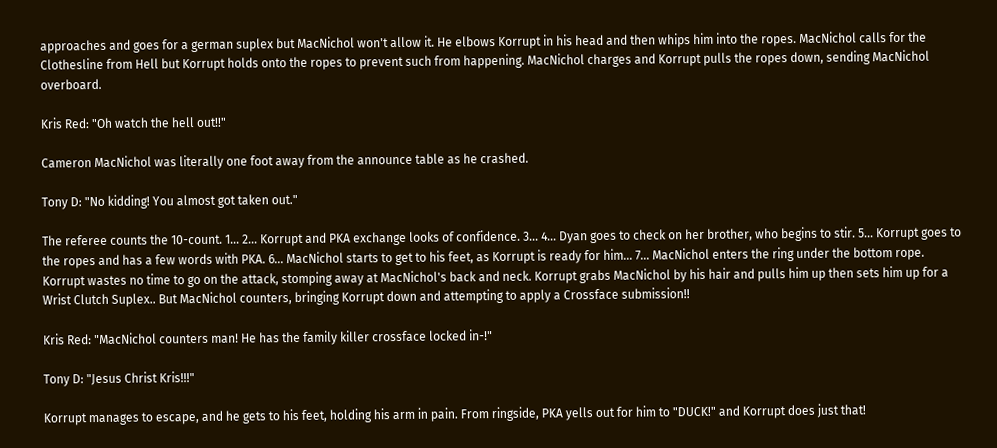approaches and goes for a german suplex but MacNichol won't allow it. He elbows Korrupt in his head and then whips him into the ropes. MacNichol calls for the Clothesline from Hell but Korrupt holds onto the ropes to prevent such from happening. MacNichol charges and Korrupt pulls the ropes down, sending MacNichol overboard.

Kris Red: "Oh watch the hell out!!"

Cameron MacNichol was literally one foot away from the announce table as he crashed.

Tony D: "No kidding! You almost got taken out."

The referee counts the 10-count. 1... 2... Korrupt and PKA exchange looks of confidence. 3... 4... Dyan goes to check on her brother, who begins to stir. 5... Korrupt goes to the ropes and has a few words with PKA. 6... MacNichol starts to get to his feet, as Korrupt is ready for him... 7... MacNichol enters the ring under the bottom rope. Korrupt wastes no time to go on the attack, stomping away at MacNichol's back and neck. Korrupt grabs MacNichol by his hair and pulls him up then sets him up for a Wrist Clutch Suplex.. But MacNichol counters, bringing Korrupt down and attempting to apply a Crossface submission!!

Kris Red: "MacNichol counters man! He has the family killer crossface locked in-!"

Tony D: "Jesus Christ Kris!!!"

Korrupt manages to escape, and he gets to his feet, holding his arm in pain. From ringside, PKA yells out for him to "DUCK!" and Korrupt does just that!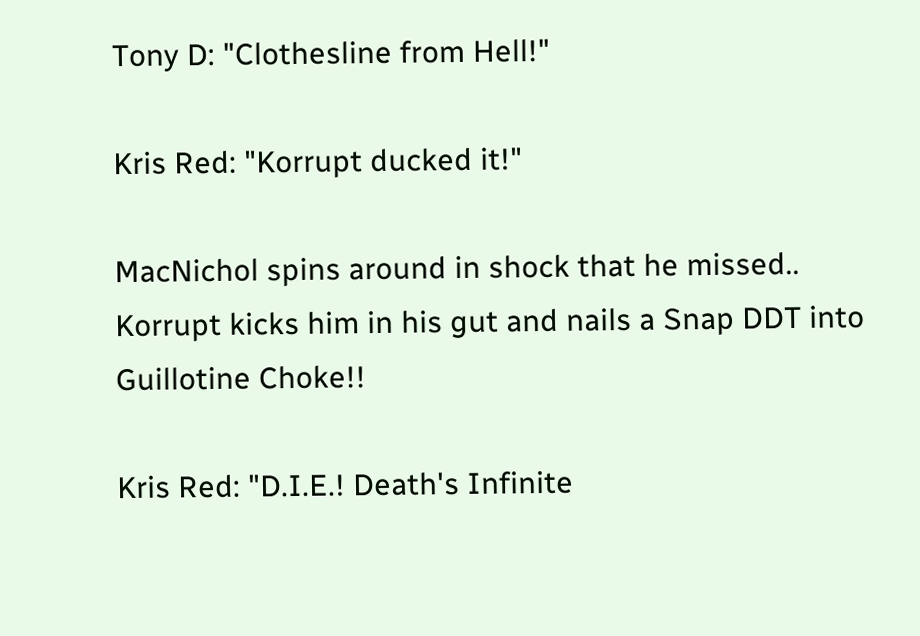Tony D: "Clothesline from Hell!"

Kris Red: "Korrupt ducked it!"

MacNichol spins around in shock that he missed.. Korrupt kicks him in his gut and nails a Snap DDT into Guillotine Choke!!

Kris Red: "D.I.E.! Death's Infinite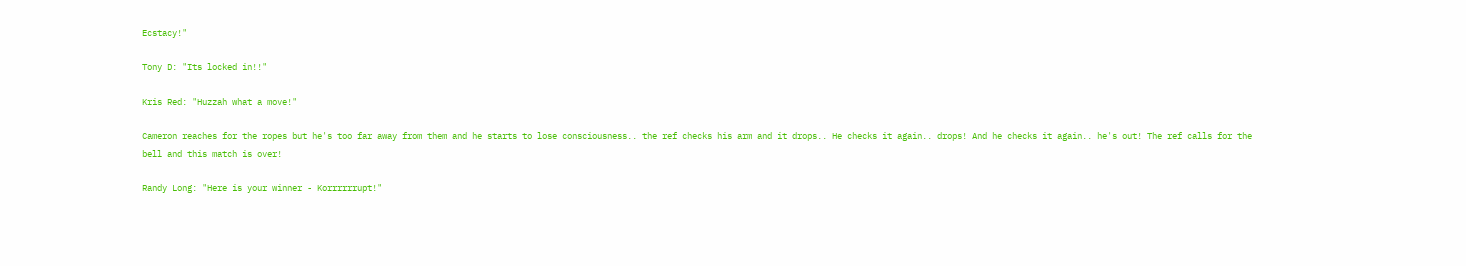Ecstacy!"

Tony D: "Its locked in!!"

Kris Red: "Huzzah what a move!"

Cameron reaches for the ropes but he's too far away from them and he starts to lose consciousness.. the ref checks his arm and it drops.. He checks it again.. drops! And he checks it again.. he's out! The ref calls for the bell and this match is over!

Randy Long: "Here is your winner - Korrrrrrupt!"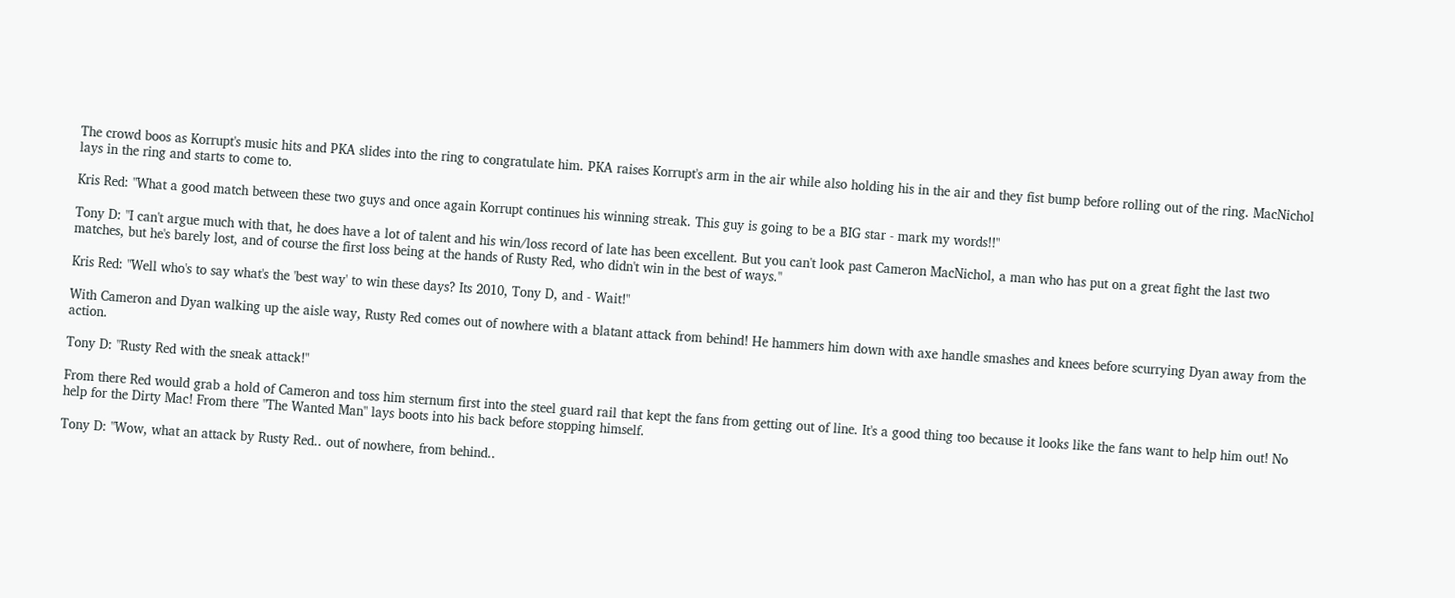The crowd boos as Korrupt's music hits and PKA slides into the ring to congratulate him. PKA raises Korrupt's arm in the air while also holding his in the air and they fist bump before rolling out of the ring. MacNichol lays in the ring and starts to come to.

Kris Red: "What a good match between these two guys and once again Korrupt continues his winning streak. This guy is going to be a BIG star - mark my words!!"

Tony D: "I can't argue much with that, he does have a lot of talent and his win/loss record of late has been excellent. But you can't look past Cameron MacNichol, a man who has put on a great fight the last two matches, but he's barely lost, and of course the first loss being at the hands of Rusty Red, who didn't win in the best of ways."

Kris Red: "Well who's to say what's the 'best way' to win these days? Its 2010, Tony D, and - Wait!"

With Cameron and Dyan walking up the aisle way, Rusty Red comes out of nowhere with a blatant attack from behind! He hammers him down with axe handle smashes and knees before scurrying Dyan away from the action.

Tony D: "Rusty Red with the sneak attack!"

From there Red would grab a hold of Cameron and toss him sternum first into the steel guard rail that kept the fans from getting out of line. It's a good thing too because it looks like the fans want to help him out! No help for the Dirty Mac! From there "The Wanted Man" lays boots into his back before stopping himself.

Tony D: "Wow, what an attack by Rusty Red.. out of nowhere, from behind..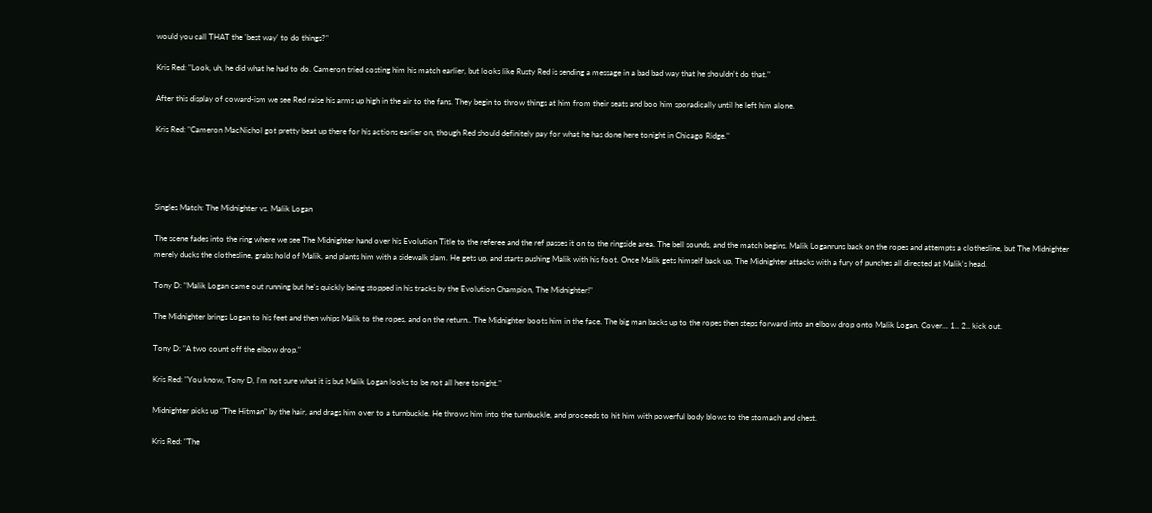would you call THAT the 'best way' to do things?"

Kris Red: "Look, uh, he did what he had to do. Cameron tried costing him his match earlier, but looks like Rusty Red is sending a message in a bad bad way that he shouldn't do that."

After this display of coward-ism we see Red raise his arms up high in the air to the fans. They begin to throw things at him from their seats and boo him sporadically until he left him alone.

Kris Red: "Cameron MacNichol got pretty beat up there for his actions earlier on, though Red should definitely pay for what he has done here tonight in Chicago Ridge."




Singles Match: The Midnighter vs. Malik Logan

The scene fades into the ring where we see The Midnighter hand over his Evolution Title to the referee and the ref passes it on to the ringside area. The bell sounds, and the match begins. Malik Loganruns back on the ropes and attempts a clothesline, but The Midnighter merely ducks the clothesline, grabs hold of Malik, and plants him with a sidewalk slam. He gets up, and starts pushing Malik with his foot. Once Malik gets himself back up, The Midnighter attacks with a fury of punches all directed at Malik's head.

Tony D: "Malik Logan came out running but he's quickly being stopped in his tracks by the Evolution Champion, The Midnighter!"

The Midnighter brings Logan to his feet and then whips Malik to the ropes, and on the return.. The Midnighter boots him in the face. The big man backs up to the ropes then steps forward into an elbow drop onto Malik Logan. Cover... 1.. 2.. kick out.

Tony D: "A two count off the elbow drop."

Kris Red: "You know, Tony D, I'm not sure what it is but Malik Logan looks to be not all here tonight."

Midnighter picks up "The Hitman" by the hair, and drags him over to a turnbuckle. He throws him into the turnbuckle, and proceeds to hit him with powerful body blows to the stomach and chest.

Kris Red: "The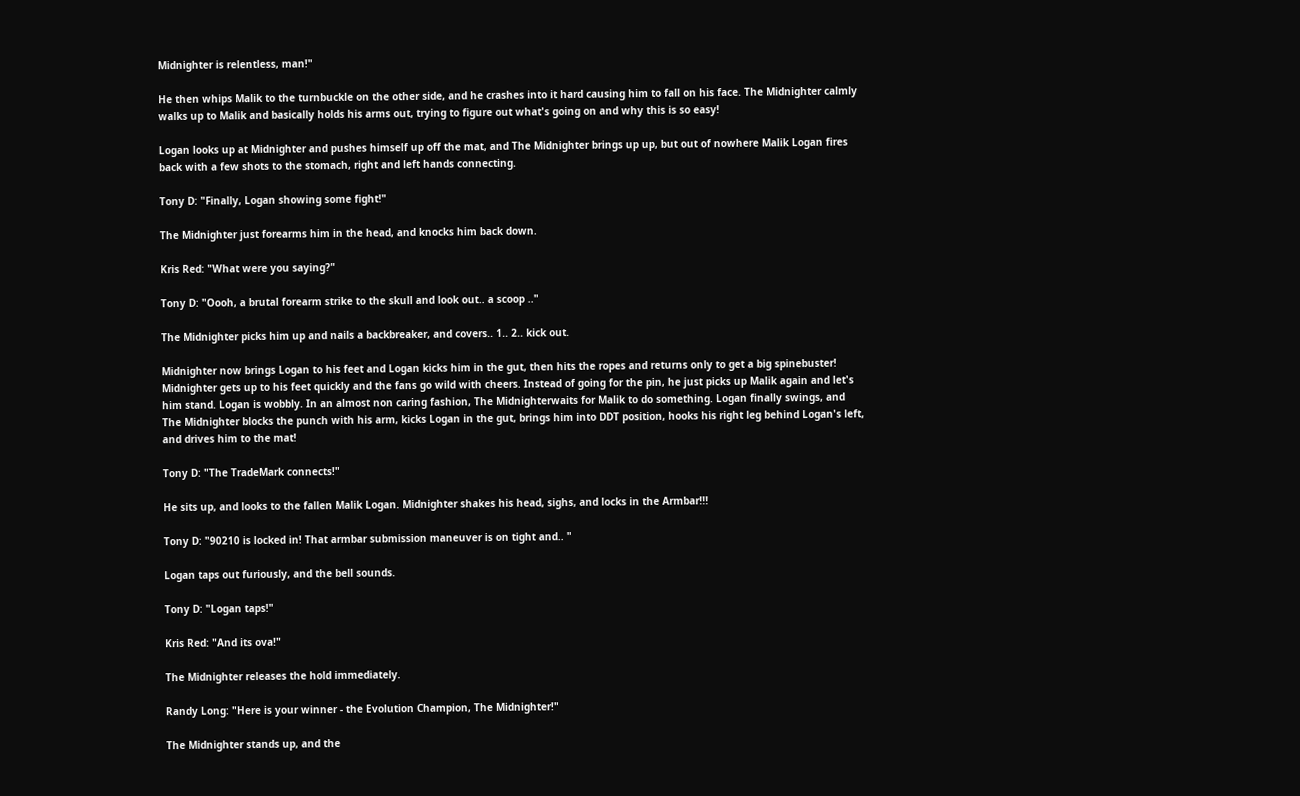Midnighter is relentless, man!"

He then whips Malik to the turnbuckle on the other side, and he crashes into it hard causing him to fall on his face. The Midnighter calmly walks up to Malik and basically holds his arms out, trying to figure out what's going on and why this is so easy!

Logan looks up at Midnighter and pushes himself up off the mat, and The Midnighter brings up up, but out of nowhere Malik Logan fires back with a few shots to the stomach, right and left hands connecting.

Tony D: "Finally, Logan showing some fight!"

The Midnighter just forearms him in the head, and knocks him back down.

Kris Red: "What were you saying?"

Tony D: "Oooh, a brutal forearm strike to the skull and look out.. a scoop .."

The Midnighter picks him up and nails a backbreaker, and covers.. 1.. 2.. kick out.

Midnighter now brings Logan to his feet and Logan kicks him in the gut, then hits the ropes and returns only to get a big spinebuster! Midnighter gets up to his feet quickly and the fans go wild with cheers. Instead of going for the pin, he just picks up Malik again and let's him stand. Logan is wobbly. In an almost non caring fashion, The Midnighterwaits for Malik to do something. Logan finally swings, and The Midnighter blocks the punch with his arm, kicks Logan in the gut, brings him into DDT position, hooks his right leg behind Logan's left, and drives him to the mat!

Tony D: "The TradeMark connects!"

He sits up, and looks to the fallen Malik Logan. Midnighter shakes his head, sighs, and locks in the Armbar!!!

Tony D: "90210 is locked in! That armbar submission maneuver is on tight and.. "

Logan taps out furiously, and the bell sounds.

Tony D: "Logan taps!"

Kris Red: "And its ova!"

The Midnighter releases the hold immediately.

Randy Long: "Here is your winner - the Evolution Champion, The Midnighter!"

The Midnighter stands up, and the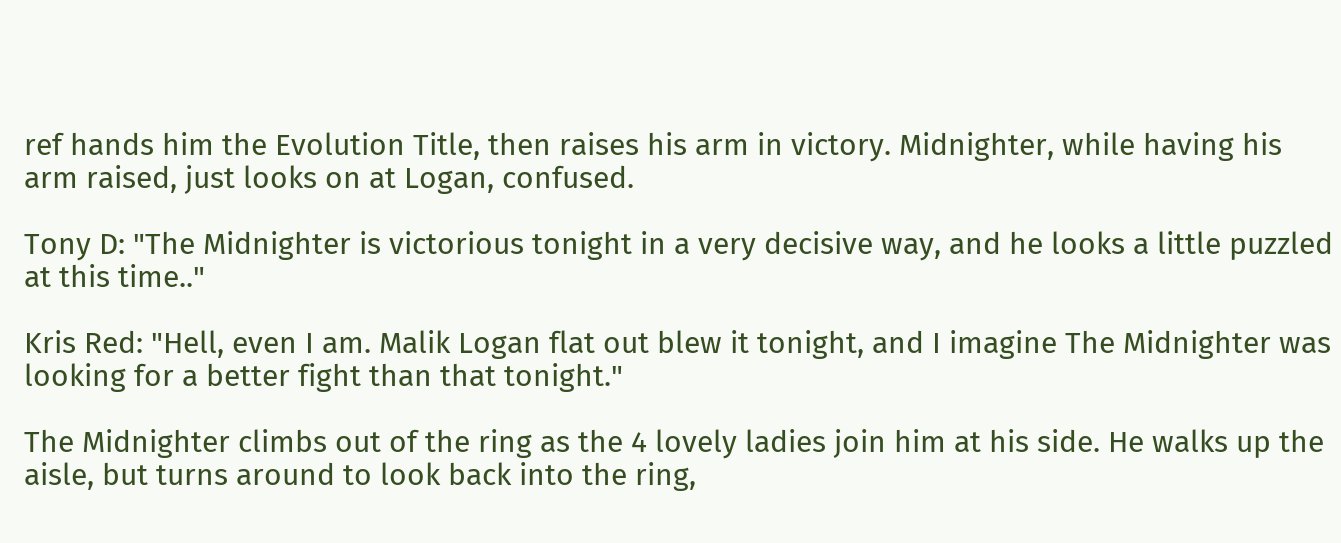ref hands him the Evolution Title, then raises his arm in victory. Midnighter, while having his arm raised, just looks on at Logan, confused.

Tony D: "The Midnighter is victorious tonight in a very decisive way, and he looks a little puzzled at this time.."

Kris Red: "Hell, even I am. Malik Logan flat out blew it tonight, and I imagine The Midnighter was looking for a better fight than that tonight."

The Midnighter climbs out of the ring as the 4 lovely ladies join him at his side. He walks up the aisle, but turns around to look back into the ring,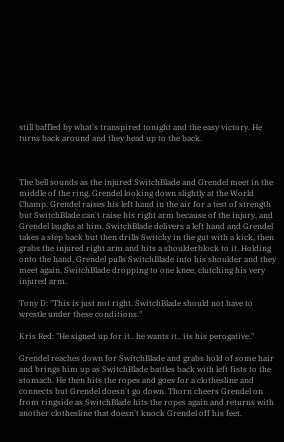still baffled by what's transpired tonight and the easy victory. He turns back around and they head up to the back.



The bell sounds as the injured SwitchBlade and Grendel meet in the middle of the ring, Grendel looking down slightly at the World Champ. Grendel raises his left hand in the air for a test of strength but SwitchBlade can't raise his right arm because of the injury, and Grendel laughs at him. SwitchBlade delivers a left hand and Grendel takes a step back but then drills Switchy in the gut with a kick, then grabs the injured right arm and hits a shoulderblock to it. Holding onto the hand, Grendel pulls SwitchBlade into his shoulder and they meet again, SwitchBlade dropping to one knee, clutching his very injured arm.

Tony D: "This is just not right. SwitchBlade should not have to wrestle under these conditions."

Kris Red: "He signed up for it.. he wants it.. its his perogative."

Grendel reaches down for SwitchBlade and grabs hold of some hair and brings him up as SwitchBlade battles back with left fists to the stomach. He then hits the ropes and goes for a clothesline and connects but Grendel doesn't go down. Thorn cheers Grendel on from ringside as SwitchBlade hits the ropes again and returns with another clothesline that doesn't knock Grendel off his feet.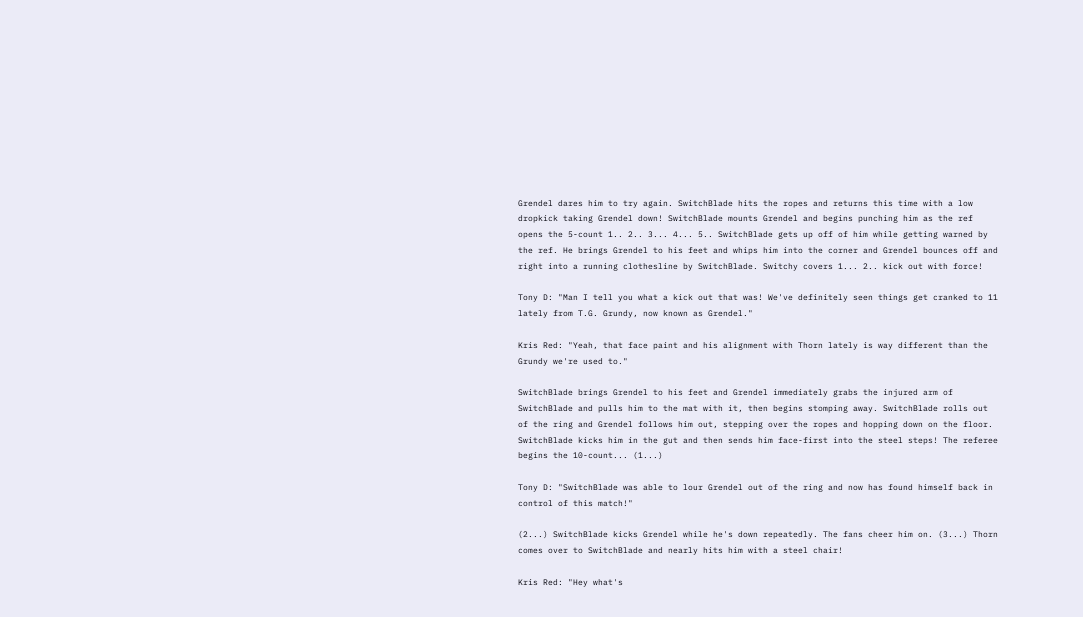Grendel dares him to try again. SwitchBlade hits the ropes and returns this time with a low dropkick taking Grendel down! SwitchBlade mounts Grendel and begins punching him as the ref opens the 5-count 1.. 2.. 3... 4... 5.. SwitchBlade gets up off of him while getting warned by the ref. He brings Grendel to his feet and whips him into the corner and Grendel bounces off and right into a running clothesline by SwitchBlade. Switchy covers 1... 2.. kick out with force!

Tony D: "Man I tell you what a kick out that was! We've definitely seen things get cranked to 11 lately from T.G. Grundy, now known as Grendel."

Kris Red: "Yeah, that face paint and his alignment with Thorn lately is way different than the Grundy we're used to."

SwitchBlade brings Grendel to his feet and Grendel immediately grabs the injured arm of SwitchBlade and pulls him to the mat with it, then begins stomping away. SwitchBlade rolls out of the ring and Grendel follows him out, stepping over the ropes and hopping down on the floor. SwitchBlade kicks him in the gut and then sends him face-first into the steel steps! The referee begins the 10-count... (1...)

Tony D: "SwitchBlade was able to lour Grendel out of the ring and now has found himself back in control of this match!"

(2...) SwitchBlade kicks Grendel while he's down repeatedly. The fans cheer him on. (3...) Thorn comes over to SwitchBlade and nearly hits him with a steel chair!

Kris Red: "Hey what's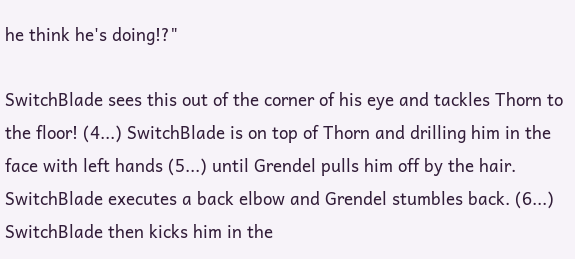he think he's doing!?"

SwitchBlade sees this out of the corner of his eye and tackles Thorn to the floor! (4...) SwitchBlade is on top of Thorn and drilling him in the face with left hands (5...) until Grendel pulls him off by the hair. SwitchBlade executes a back elbow and Grendel stumbles back. (6...) SwitchBlade then kicks him in the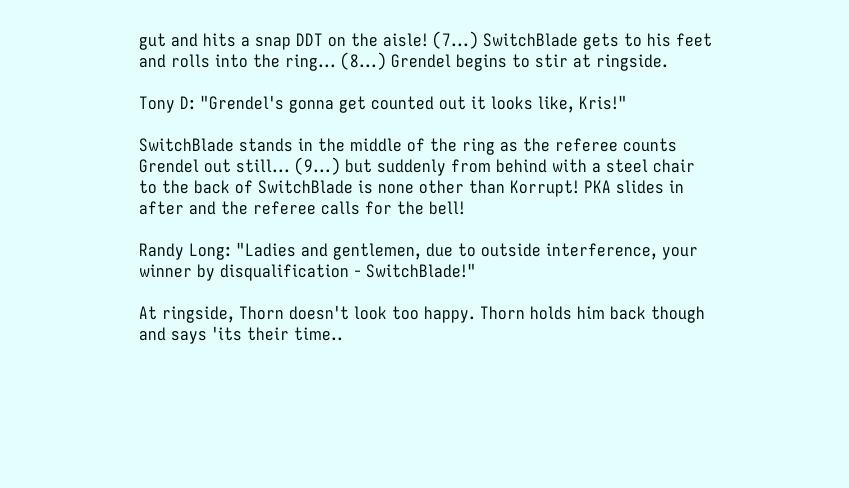gut and hits a snap DDT on the aisle! (7...) SwitchBlade gets to his feet and rolls into the ring... (8...) Grendel begins to stir at ringside.

Tony D: "Grendel's gonna get counted out it looks like, Kris!"

SwitchBlade stands in the middle of the ring as the referee counts Grendel out still... (9...) but suddenly from behind with a steel chair to the back of SwitchBlade is none other than Korrupt! PKA slides in after and the referee calls for the bell!

Randy Long: "Ladies and gentlemen, due to outside interference, your winner by disqualification - SwitchBlade!"

At ringside, Thorn doesn't look too happy. Thorn holds him back though and says 'its their time..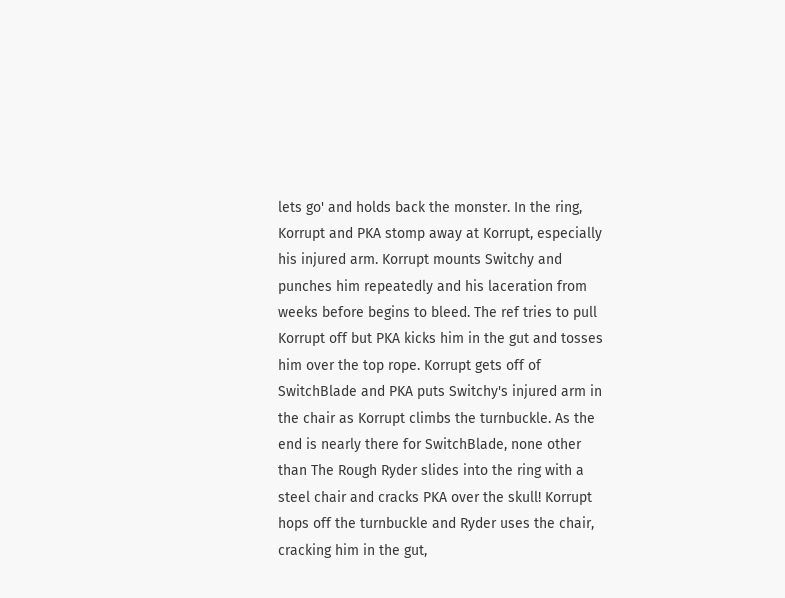lets go' and holds back the monster. In the ring, Korrupt and PKA stomp away at Korrupt, especially his injured arm. Korrupt mounts Switchy and punches him repeatedly and his laceration from weeks before begins to bleed. The ref tries to pull Korrupt off but PKA kicks him in the gut and tosses him over the top rope. Korrupt gets off of SwitchBlade and PKA puts Switchy's injured arm in the chair as Korrupt climbs the turnbuckle. As the end is nearly there for SwitchBlade, none other than The Rough Ryder slides into the ring with a steel chair and cracks PKA over the skull! Korrupt hops off the turnbuckle and Ryder uses the chair, cracking him in the gut,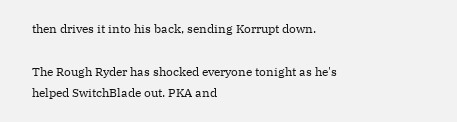then drives it into his back, sending Korrupt down.

The Rough Ryder has shocked everyone tonight as he's helped SwitchBlade out. PKA and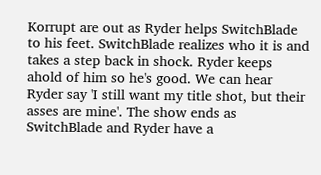Korrupt are out as Ryder helps SwitchBlade to his feet. SwitchBlade realizes who it is and takes a step back in shock. Ryder keeps ahold of him so he's good. We can hear Ryder say 'I still want my title shot, but their asses are mine'. The show ends as SwitchBlade and Ryder have a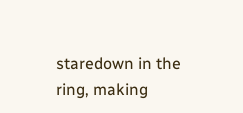staredown in the ring, making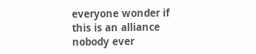everyone wonder if this is an alliance nobody ever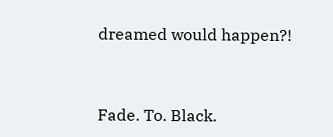dreamed would happen?!


Fade. To. Black.